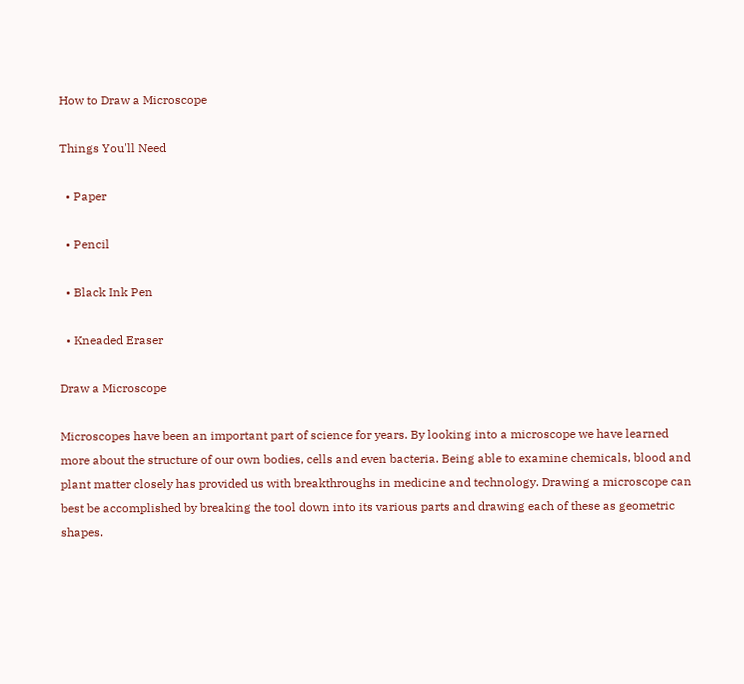How to Draw a Microscope

Things You'll Need

  • Paper

  • Pencil

  • Black Ink Pen

  • Kneaded Eraser

Draw a Microscope

Microscopes have been an important part of science for years. By looking into a microscope we have learned more about the structure of our own bodies, cells and even bacteria. Being able to examine chemicals, blood and plant matter closely has provided us with breakthroughs in medicine and technology. Drawing a microscope can best be accomplished by breaking the tool down into its various parts and drawing each of these as geometric shapes.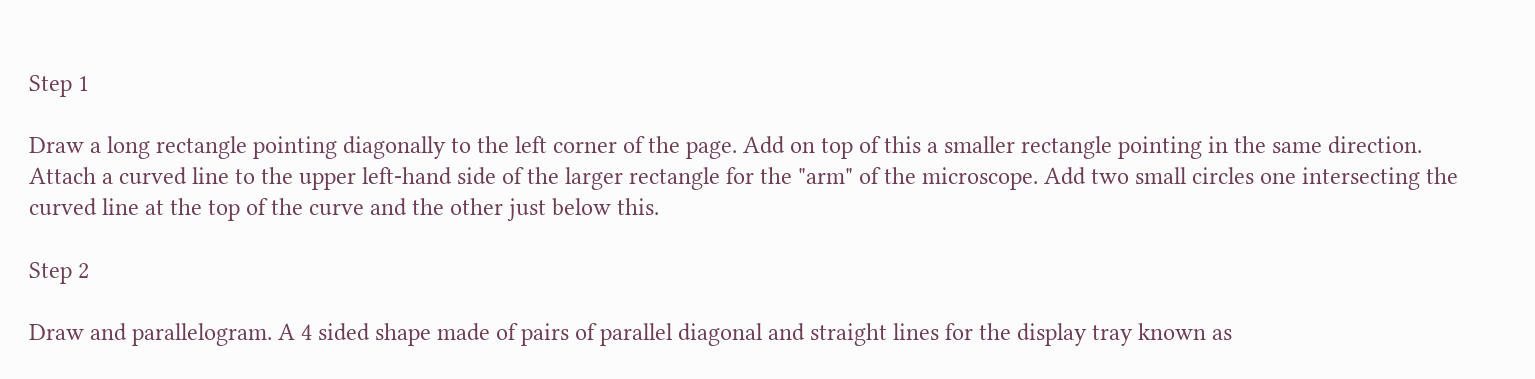Step 1

Draw a long rectangle pointing diagonally to the left corner of the page. Add on top of this a smaller rectangle pointing in the same direction. Attach a curved line to the upper left-hand side of the larger rectangle for the "arm" of the microscope. Add two small circles one intersecting the curved line at the top of the curve and the other just below this.

Step 2

Draw and parallelogram. A 4 sided shape made of pairs of parallel diagonal and straight lines for the display tray known as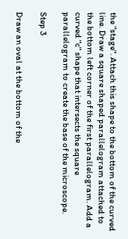the "stage". Attach this shape to the bottom of the curved line. Draw a square shaped parallelogram attached to the bottom left corner of the first parallelogram. Add a curved "c" shape that intersects the square parallelogram to create the base of the microscope.

Step 3

Draw an oval at the bottom of the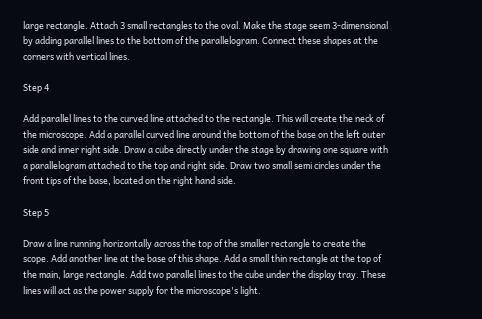large rectangle. Attach 3 small rectangles to the oval. Make the stage seem 3-dimensional by adding parallel lines to the bottom of the parallelogram. Connect these shapes at the corners with vertical lines.

Step 4

Add parallel lines to the curved line attached to the rectangle. This will create the neck of the microscope. Add a parallel curved line around the bottom of the base on the left outer side and inner right side. Draw a cube directly under the stage by drawing one square with a parallelogram attached to the top and right side. Draw two small semi circles under the front tips of the base, located on the right hand side.

Step 5

Draw a line running horizontally across the top of the smaller rectangle to create the scope. Add another line at the base of this shape. Add a small thin rectangle at the top of the main, large rectangle. Add two parallel lines to the cube under the display tray. These lines will act as the power supply for the microscope's light.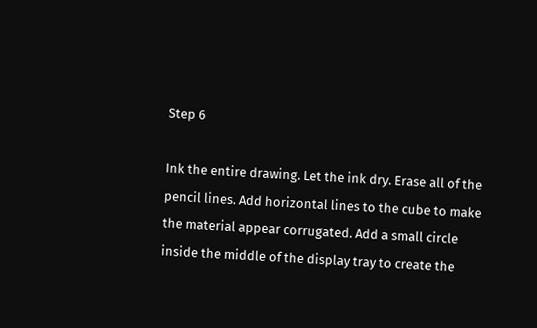Step 6

Ink the entire drawing. Let the ink dry. Erase all of the pencil lines. Add horizontal lines to the cube to make the material appear corrugated. Add a small circle inside the middle of the display tray to create the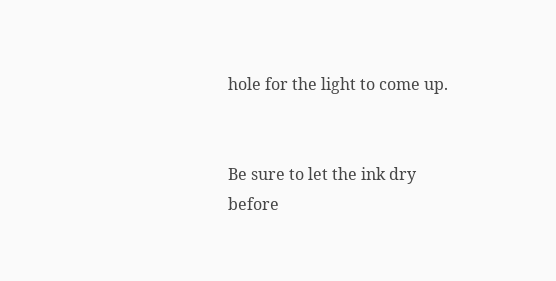hole for the light to come up.


Be sure to let the ink dry before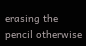erasing the pencil otherwise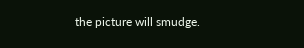the picture will smudge.